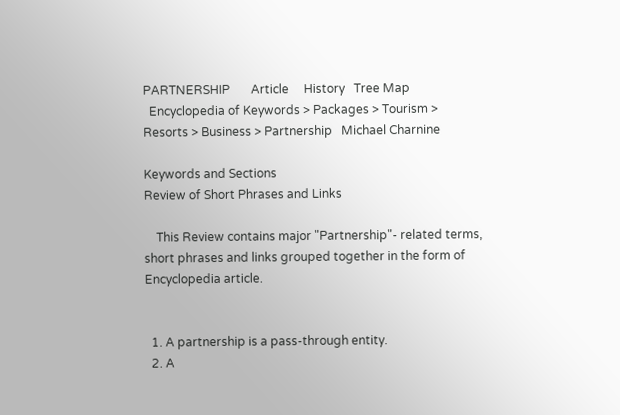PARTNERSHIP       Article     History   Tree Map
  Encyclopedia of Keywords > Packages > Tourism > Resorts > Business > Partnership   Michael Charnine

Keywords and Sections
Review of Short Phrases and Links

    This Review contains major "Partnership"- related terms, short phrases and links grouped together in the form of Encyclopedia article.


  1. A partnership is a pass-through entity.
  2. A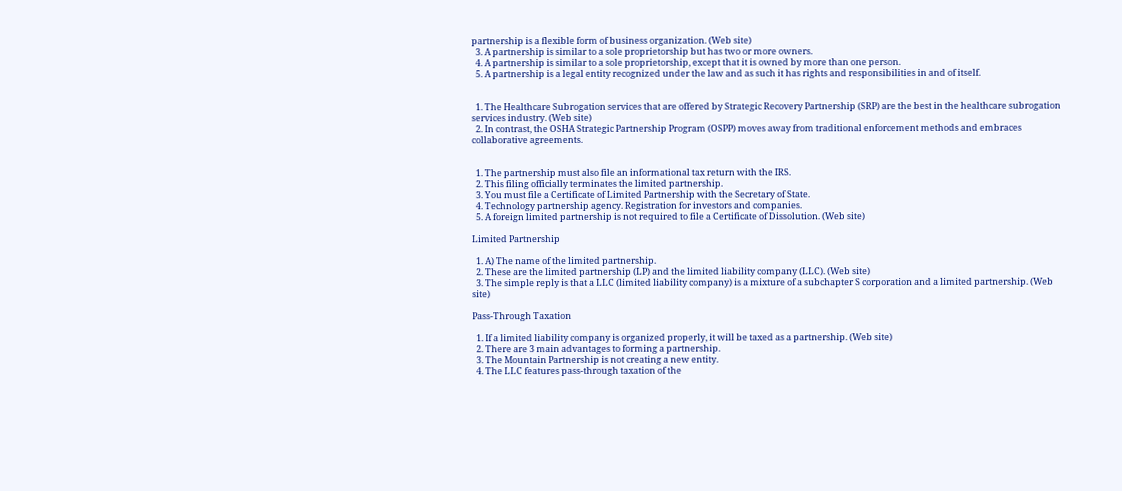partnership is a flexible form of business organization. (Web site)
  3. A partnership is similar to a sole proprietorship but has two or more owners.
  4. A partnership is similar to a sole proprietorship, except that it is owned by more than one person.
  5. A partnership is a legal entity recognized under the law and as such it has rights and responsibilities in and of itself.


  1. The Healthcare Subrogation services that are offered by Strategic Recovery Partnership (SRP) are the best in the healthcare subrogation services industry. (Web site)
  2. In contrast, the OSHA Strategic Partnership Program (OSPP) moves away from traditional enforcement methods and embraces collaborative agreements.


  1. The partnership must also file an informational tax return with the IRS.
  2. This filing officially terminates the limited partnership.
  3. You must file a Certificate of Limited Partnership with the Secretary of State.
  4. Technology partnership agency. Registration for investors and companies.
  5. A foreign limited partnership is not required to file a Certificate of Dissolution. (Web site)

Limited Partnership

  1. A) The name of the limited partnership.
  2. These are the limited partnership (LP) and the limited liability company (LLC). (Web site)
  3. The simple reply is that a LLC (limited liability company) is a mixture of a subchapter S corporation and a limited partnership. (Web site)

Pass-Through Taxation

  1. If a limited liability company is organized properly, it will be taxed as a partnership. (Web site)
  2. There are 3 main advantages to forming a partnership.
  3. The Mountain Partnership is not creating a new entity.
  4. The LLC features pass-through taxation of the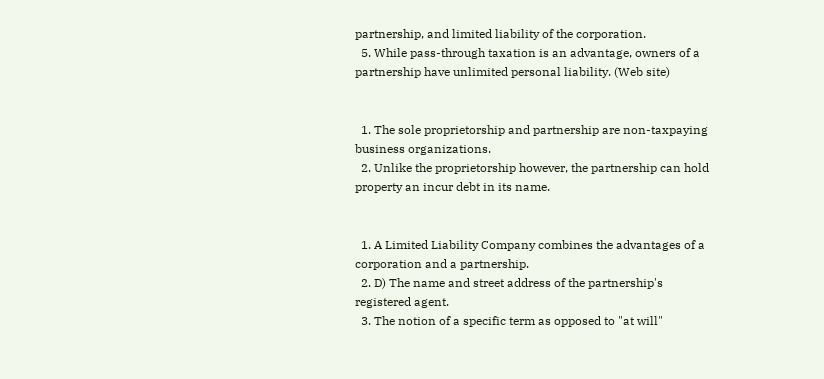partnership, and limited liability of the corporation.
  5. While pass-through taxation is an advantage, owners of a partnership have unlimited personal liability. (Web site)


  1. The sole proprietorship and partnership are non-taxpaying business organizations.
  2. Unlike the proprietorship however, the partnership can hold property an incur debt in its name.


  1. A Limited Liability Company combines the advantages of a corporation and a partnership.
  2. D) The name and street address of the partnership's registered agent.
  3. The notion of a specific term as opposed to "at will"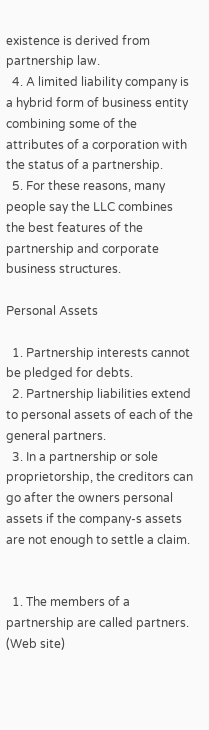existence is derived from partnership law.
  4. A limited liability company is a hybrid form of business entity combining some of the attributes of a corporation with the status of a partnership.
  5. For these reasons, many people say the LLC combines the best features of the partnership and corporate business structures.

Personal Assets

  1. Partnership interests cannot be pledged for debts.
  2. Partnership liabilities extend to personal assets of each of the general partners.
  3. In a partnership or sole proprietorship, the creditors can go after the owners personal assets if the company-s assets are not enough to settle a claim.


  1. The members of a partnership are called partners. (Web site)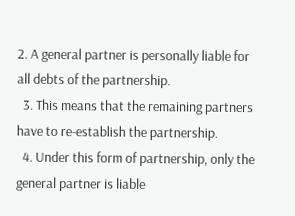2. A general partner is personally liable for all debts of the partnership.
  3. This means that the remaining partners have to re-establish the partnership.
  4. Under this form of partnership, only the general partner is liable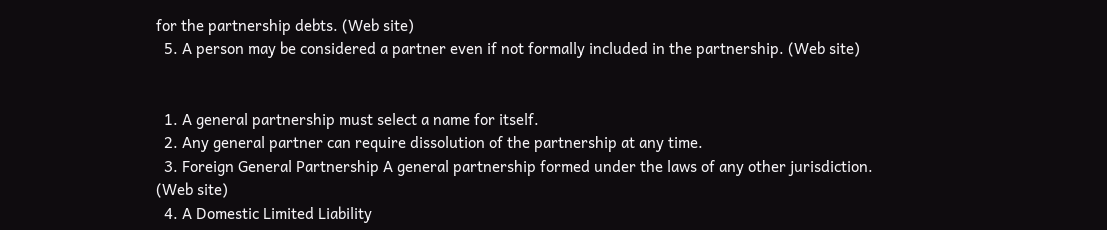for the partnership debts. (Web site)
  5. A person may be considered a partner even if not formally included in the partnership. (Web site)


  1. A general partnership must select a name for itself.
  2. Any general partner can require dissolution of the partnership at any time.
  3. Foreign General Partnership A general partnership formed under the laws of any other jurisdiction. (Web site)
  4. A Domestic Limited Liability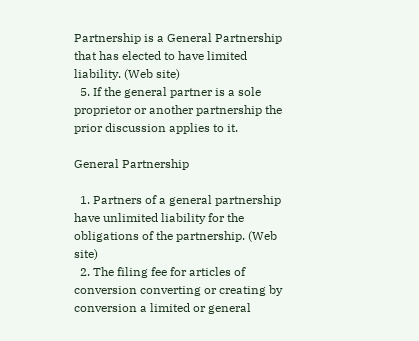Partnership is a General Partnership that has elected to have limited liability. (Web site)
  5. If the general partner is a sole proprietor or another partnership the prior discussion applies to it.

General Partnership

  1. Partners of a general partnership have unlimited liability for the obligations of the partnership. (Web site)
  2. The filing fee for articles of conversion converting or creating by conversion a limited or general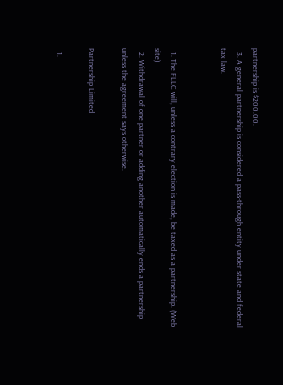partnership is $200.00.
  3. A general partnership is considered a pass-through entity under state and federal tax law.


  1. The FLLC will, unless a contrary election is made, be taxed as a partnership. (Web site)
  2. Withdrawal of one partner or adding another automatically ends a partnership unless the agreement says otherwise.

Partnership Limited

  1.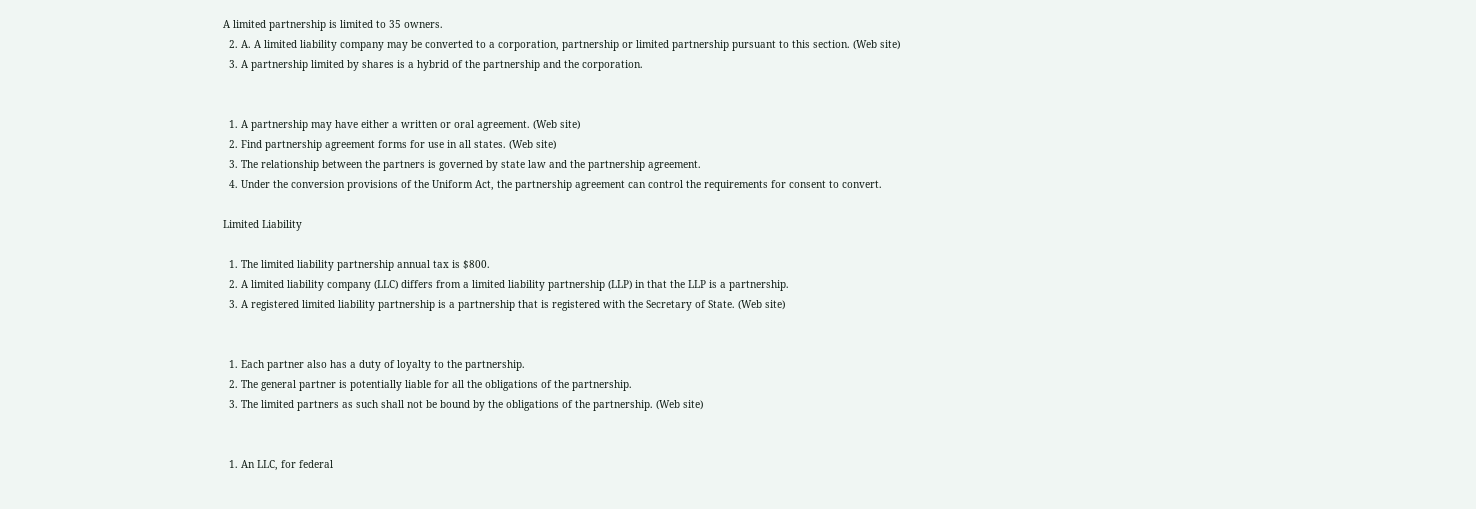A limited partnership is limited to 35 owners.
  2. A. A limited liability company may be converted to a corporation, partnership or limited partnership pursuant to this section. (Web site)
  3. A partnership limited by shares is a hybrid of the partnership and the corporation.


  1. A partnership may have either a written or oral agreement. (Web site)
  2. Find partnership agreement forms for use in all states. (Web site)
  3. The relationship between the partners is governed by state law and the partnership agreement.
  4. Under the conversion provisions of the Uniform Act, the partnership agreement can control the requirements for consent to convert.

Limited Liability

  1. The limited liability partnership annual tax is $800.
  2. A limited liability company (LLC) differs from a limited liability partnership (LLP) in that the LLP is a partnership.
  3. A registered limited liability partnership is a partnership that is registered with the Secretary of State. (Web site)


  1. Each partner also has a duty of loyalty to the partnership.
  2. The general partner is potentially liable for all the obligations of the partnership.
  3. The limited partners as such shall not be bound by the obligations of the partnership. (Web site)


  1. An LLC, for federal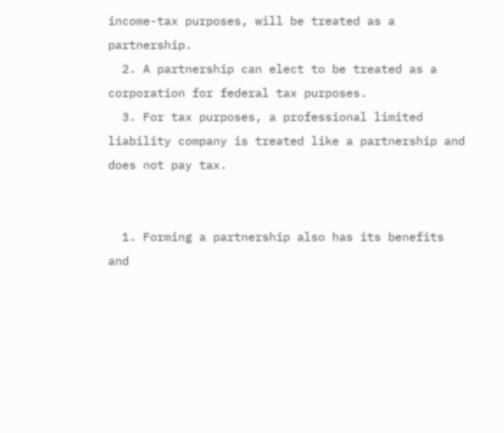income-tax purposes, will be treated as a partnership.
  2. A partnership can elect to be treated as a corporation for federal tax purposes.
  3. For tax purposes, a professional limited liability company is treated like a partnership and does not pay tax.


  1. Forming a partnership also has its benefits and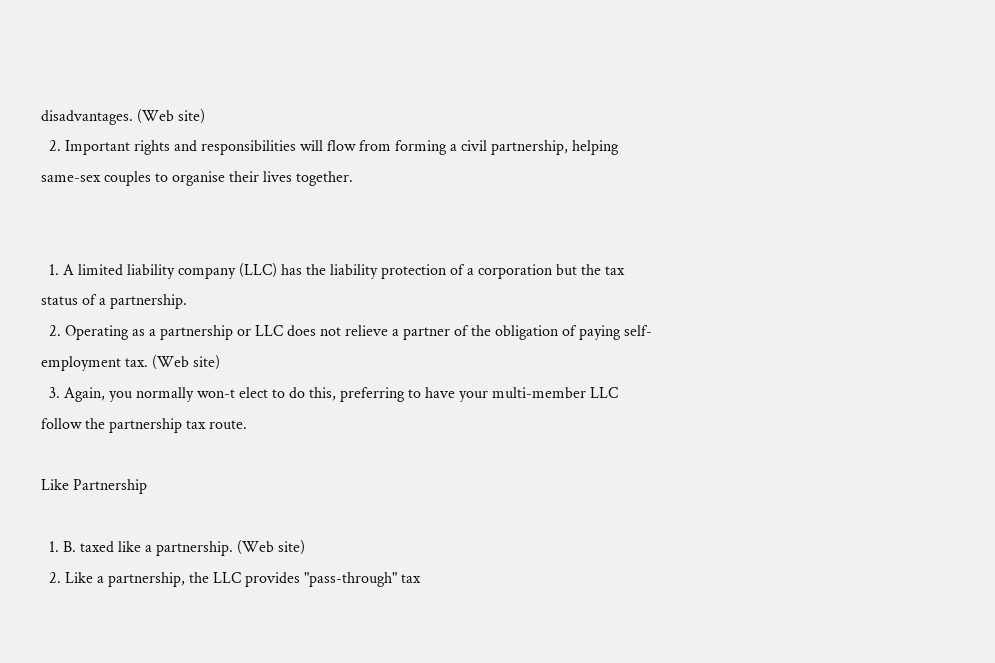disadvantages. (Web site)
  2. Important rights and responsibilities will flow from forming a civil partnership, helping same-sex couples to organise their lives together.


  1. A limited liability company (LLC) has the liability protection of a corporation but the tax status of a partnership.
  2. Operating as a partnership or LLC does not relieve a partner of the obligation of paying self-employment tax. (Web site)
  3. Again, you normally won-t elect to do this, preferring to have your multi-member LLC follow the partnership tax route.

Like Partnership

  1. B. taxed like a partnership. (Web site)
  2. Like a partnership, the LLC provides "pass-through" tax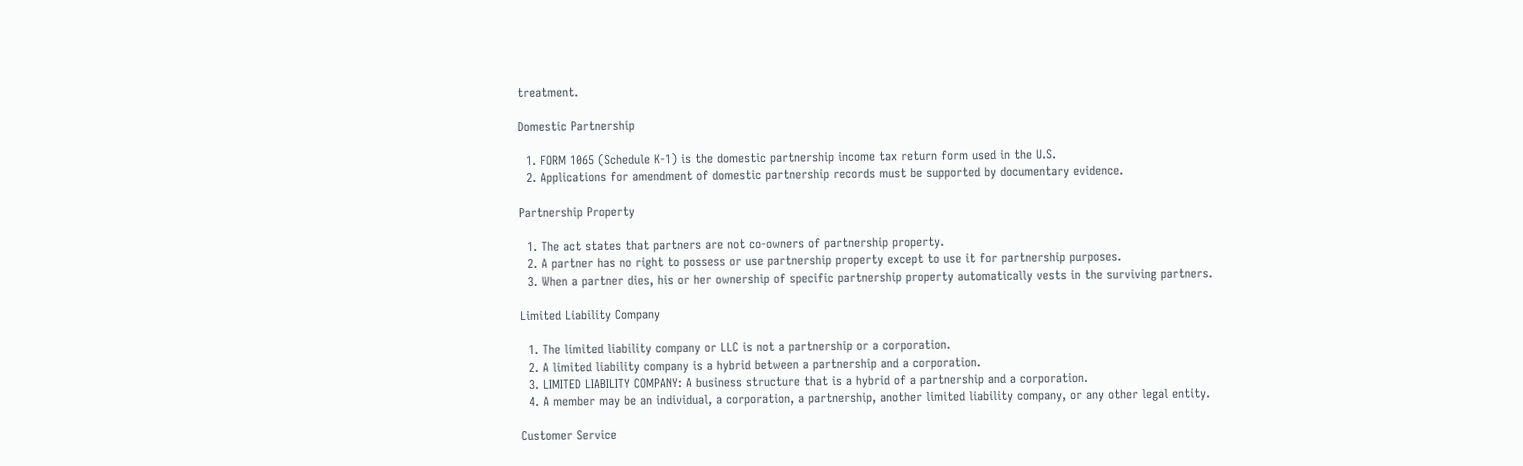treatment.

Domestic Partnership

  1. FORM 1065 (Schedule K-1) is the domestic partnership income tax return form used in the U.S.
  2. Applications for amendment of domestic partnership records must be supported by documentary evidence.

Partnership Property

  1. The act states that partners are not co-owners of partnership property.
  2. A partner has no right to possess or use partnership property except to use it for partnership purposes.
  3. When a partner dies, his or her ownership of specific partnership property automatically vests in the surviving partners.

Limited Liability Company

  1. The limited liability company or LLC is not a partnership or a corporation.
  2. A limited liability company is a hybrid between a partnership and a corporation.
  3. LIMITED LIABILITY COMPANY: A business structure that is a hybrid of a partnership and a corporation.
  4. A member may be an individual, a corporation, a partnership, another limited liability company, or any other legal entity.

Customer Service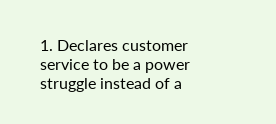1. Declares customer service to be a power struggle instead of a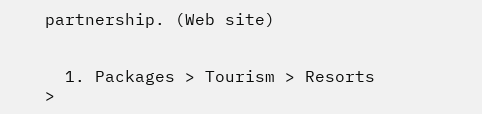partnership. (Web site)


  1. Packages > Tourism > Resorts >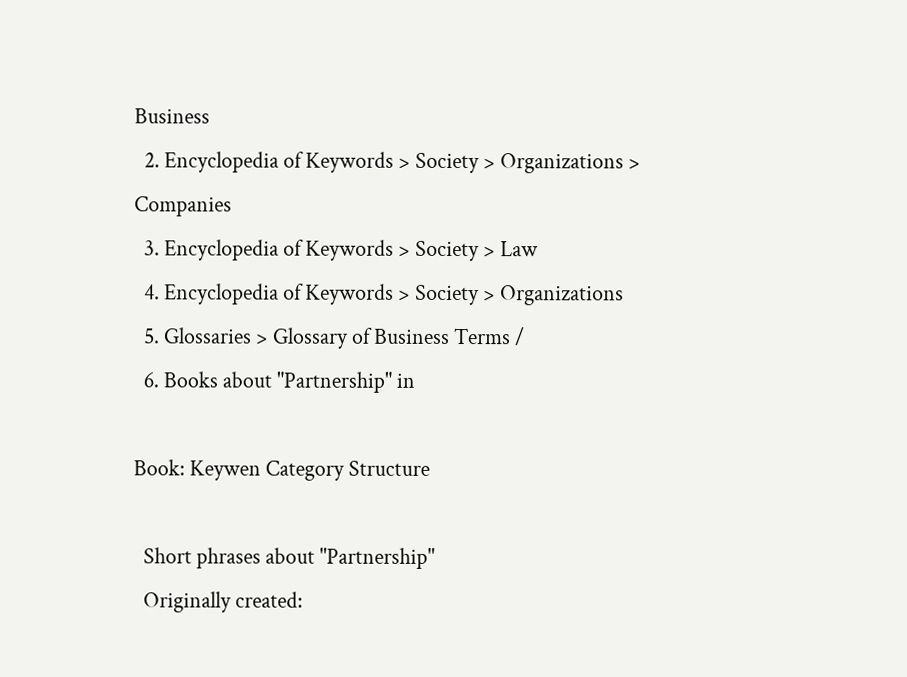Business
  2. Encyclopedia of Keywords > Society > Organizations > Companies
  3. Encyclopedia of Keywords > Society > Law
  4. Encyclopedia of Keywords > Society > Organizations
  5. Glossaries > Glossary of Business Terms /
  6. Books about "Partnership" in

Book: Keywen Category Structure

  Short phrases about "Partnership"
  Originally created: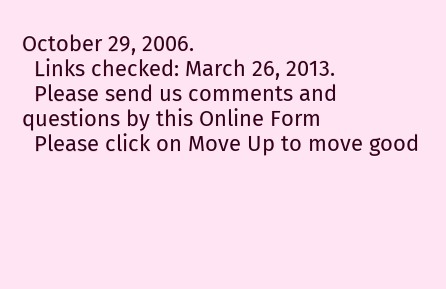October 29, 2006.
  Links checked: March 26, 2013.
  Please send us comments and questions by this Online Form
  Please click on Move Up to move good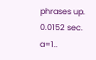phrases up.
0.0152 sec. a=1..